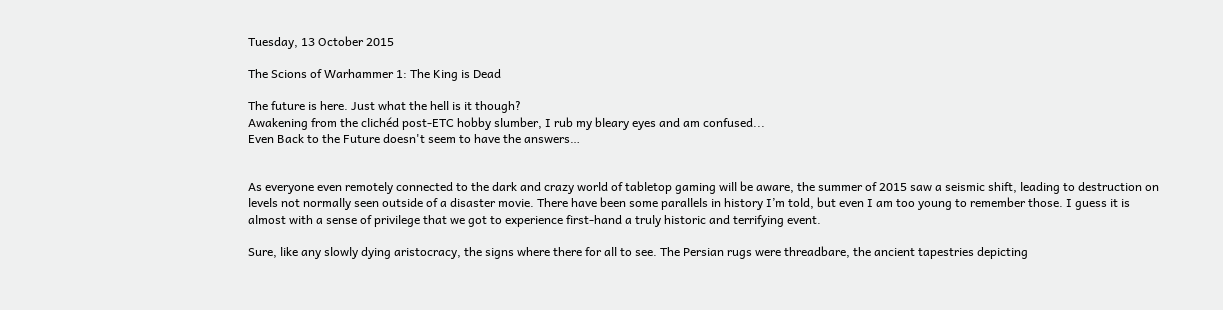Tuesday, 13 October 2015

The Scions of Warhammer 1: The King is Dead

The future is here. Just what the hell is it though?
Awakening from the clichéd post-ETC hobby slumber, I rub my bleary eyes and am confused...
Even Back to the Future doesn't seem to have the answers…


As everyone even remotely connected to the dark and crazy world of tabletop gaming will be aware, the summer of 2015 saw a seismic shift, leading to destruction on levels not normally seen outside of a disaster movie. There have been some parallels in history I’m told, but even I am too young to remember those. I guess it is almost with a sense of privilege that we got to experience first-hand a truly historic and terrifying event.

Sure, like any slowly dying aristocracy, the signs where there for all to see. The Persian rugs were threadbare, the ancient tapestries depicting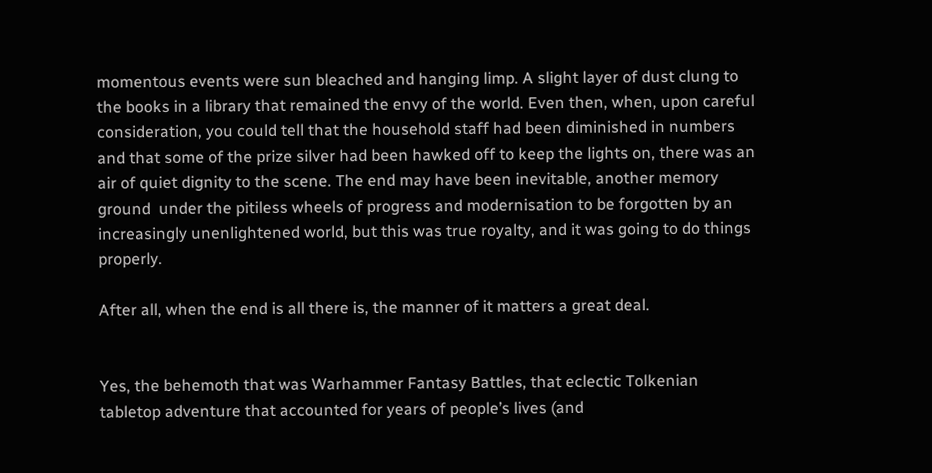momentous events were sun bleached and hanging limp. A slight layer of dust clung to the books in a library that remained the envy of the world. Even then, when, upon careful consideration, you could tell that the household staff had been diminished in numbers and that some of the prize silver had been hawked off to keep the lights on, there was an air of quiet dignity to the scene. The end may have been inevitable, another memory ground  under the pitiless wheels of progress and modernisation to be forgotten by an increasingly unenlightened world, but this was true royalty, and it was going to do things properly.

After all, when the end is all there is, the manner of it matters a great deal.


Yes, the behemoth that was Warhammer Fantasy Battles, that eclectic Tolkenian tabletop adventure that accounted for years of people’s lives (and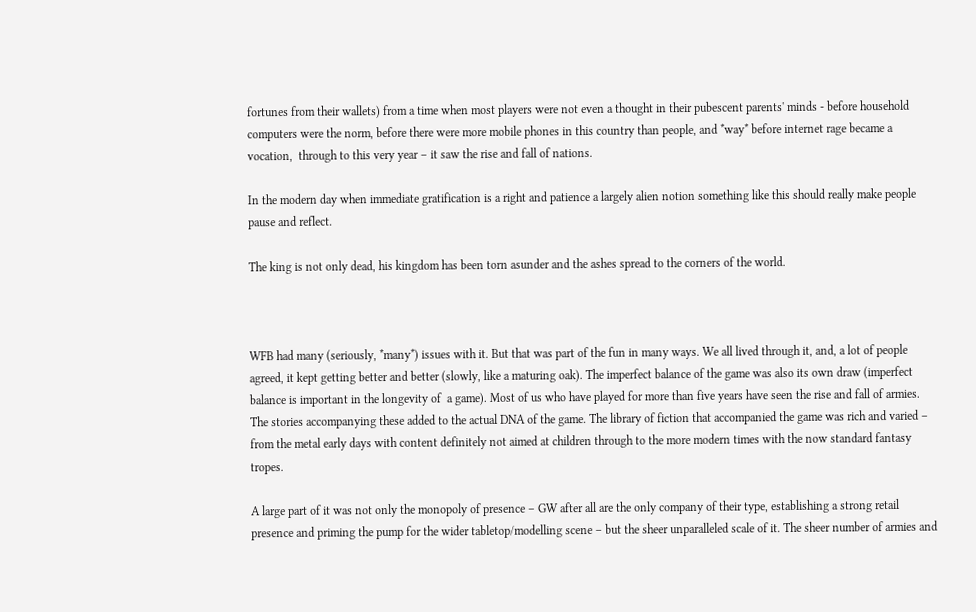fortunes from their wallets) from a time when most players were not even a thought in their pubescent parents' minds - before household computers were the norm, before there were more mobile phones in this country than people, and *way* before internet rage became a vocation,  through to this very year – it saw the rise and fall of nations.

In the modern day when immediate gratification is a right and patience a largely alien notion something like this should really make people pause and reflect.

The king is not only dead, his kingdom has been torn asunder and the ashes spread to the corners of the world.



WFB had many (seriously, *many*) issues with it. But that was part of the fun in many ways. We all lived through it, and, a lot of people agreed, it kept getting better and better (slowly, like a maturing oak). The imperfect balance of the game was also its own draw (imperfect balance is important in the longevity of  a game). Most of us who have played for more than five years have seen the rise and fall of armies. The stories accompanying these added to the actual DNA of the game. The library of fiction that accompanied the game was rich and varied – from the metal early days with content definitely not aimed at children through to the more modern times with the now standard fantasy tropes.

A large part of it was not only the monopoly of presence – GW after all are the only company of their type, establishing a strong retail presence and priming the pump for the wider tabletop/modelling scene – but the sheer unparalleled scale of it. The sheer number of armies and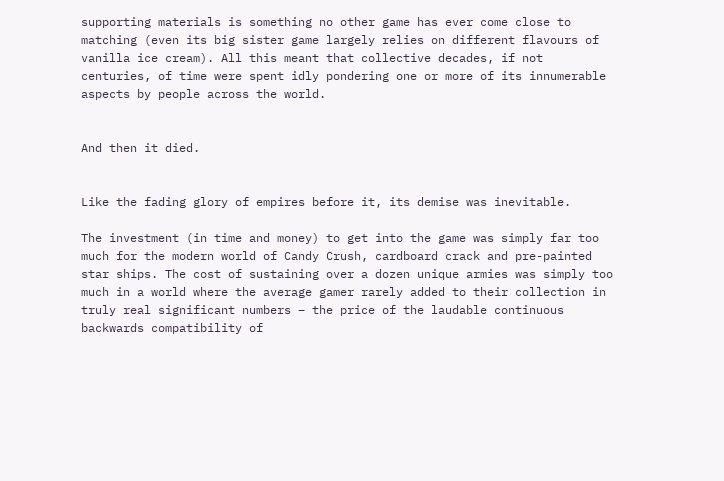supporting materials is something no other game has ever come close to matching (even its big sister game largely relies on different flavours of vanilla ice cream). All this meant that collective decades, if not centuries, of time were spent idly pondering one or more of its innumerable aspects by people across the world.


And then it died.


Like the fading glory of empires before it, its demise was inevitable.

The investment (in time and money) to get into the game was simply far too much for the modern world of Candy Crush, cardboard crack and pre-painted star ships. The cost of sustaining over a dozen unique armies was simply too much in a world where the average gamer rarely added to their collection in truly real significant numbers – the price of the laudable continuous backwards compatibility of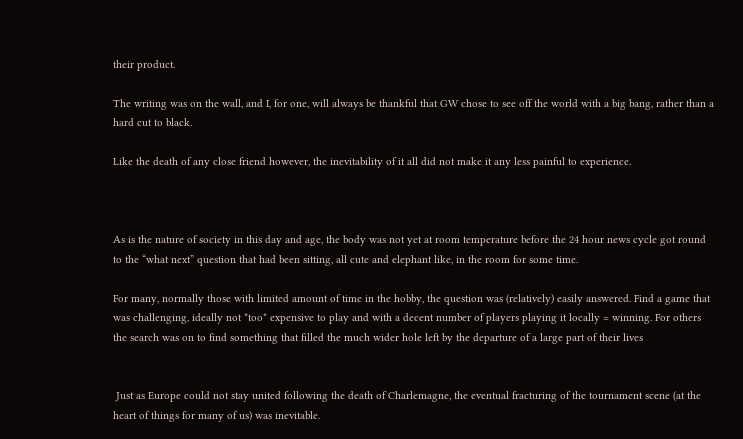their product.

The writing was on the wall, and I, for one, will always be thankful that GW chose to see off the world with a big bang, rather than a hard cut to black.

Like the death of any close friend however, the inevitability of it all did not make it any less painful to experience.



As is the nature of society in this day and age, the body was not yet at room temperature before the 24 hour news cycle got round to the “what next” question that had been sitting, all cute and elephant like, in the room for some time.

For many, normally those with limited amount of time in the hobby, the question was (relatively) easily answered. Find a game that was challenging, ideally not *too* expensive to play and with a decent number of players playing it locally = winning. For others the search was on to find something that filled the much wider hole left by the departure of a large part of their lives


 Just as Europe could not stay united following the death of Charlemagne, the eventual fracturing of the tournament scene (at the heart of things for many of us) was inevitable.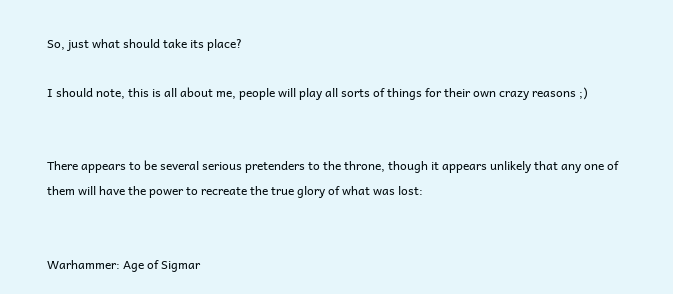So, just what should take its place?

I should note, this is all about me, people will play all sorts of things for their own crazy reasons ;)


There appears to be several serious pretenders to the throne, though it appears unlikely that any one of them will have the power to recreate the true glory of what was lost:


Warhammer: Age of Sigmar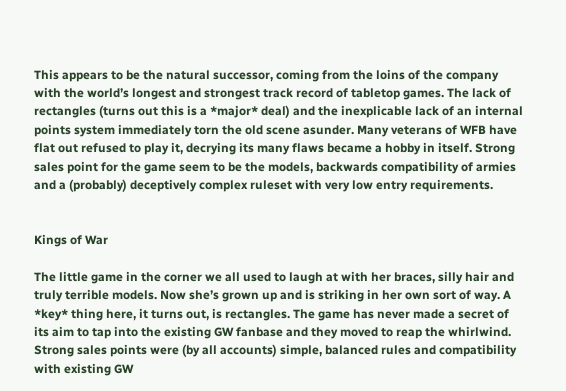This appears to be the natural successor, coming from the loins of the company with the world’s longest and strongest track record of tabletop games. The lack of rectangles (turns out this is a *major* deal) and the inexplicable lack of an internal points system immediately torn the old scene asunder. Many veterans of WFB have flat out refused to play it, decrying its many flaws became a hobby in itself. Strong sales point for the game seem to be the models, backwards compatibility of armies and a (probably) deceptively complex ruleset with very low entry requirements.


Kings of War

The little game in the corner we all used to laugh at with her braces, silly hair and truly terrible models. Now she’s grown up and is striking in her own sort of way. A *key* thing here, it turns out, is rectangles. The game has never made a secret of its aim to tap into the existing GW fanbase and they moved to reap the whirlwind. Strong sales points were (by all accounts) simple, balanced rules and compatibility with existing GW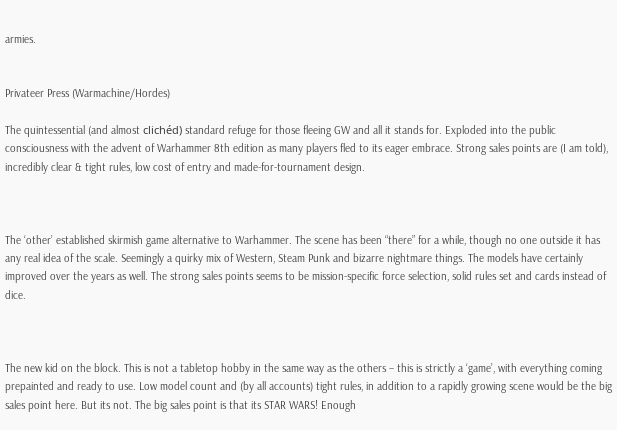armies.


Privateer Press (Warmachine/Hordes)

The quintessential (and almost clichéd) standard refuge for those fleeing GW and all it stands for. Exploded into the public consciousness with the advent of Warhammer 8th edition as many players fled to its eager embrace. Strong sales points are (I am told), incredibly clear & tight rules, low cost of entry and made-for-tournament design.



The ‘other’ established skirmish game alternative to Warhammer. The scene has been “there” for a while, though no one outside it has any real idea of the scale. Seemingly a quirky mix of Western, Steam Punk and bizarre nightmare things. The models have certainly improved over the years as well. The strong sales points seems to be mission-specific force selection, solid rules set and cards instead of dice.



The new kid on the block. This is not a tabletop hobby in the same way as the others – this is strictly a ‘game’, with everything coming prepainted and ready to use. Low model count and (by all accounts) tight rules, in addition to a rapidly growing scene would be the big sales point here. But its not. The big sales point is that its STAR WARS! Enough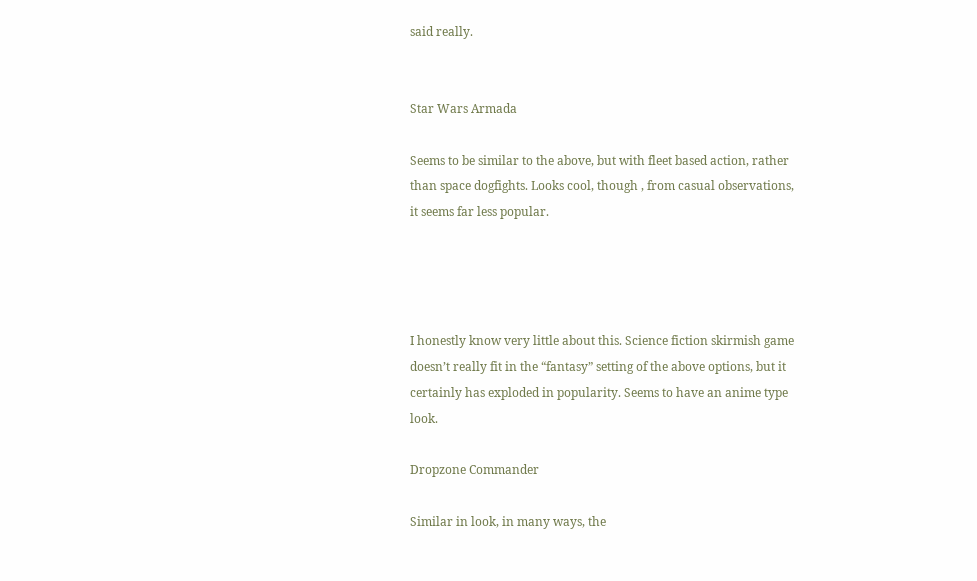said really.


Star Wars Armada

Seems to be similar to the above, but with fleet based action, rather than space dogfights. Looks cool, though , from casual observations, it seems far less popular.




I honestly know very little about this. Science fiction skirmish game doesn’t really fit in the “fantasy” setting of the above options, but it certainly has exploded in popularity. Seems to have an anime type look.

Dropzone Commander

Similar in look, in many ways, the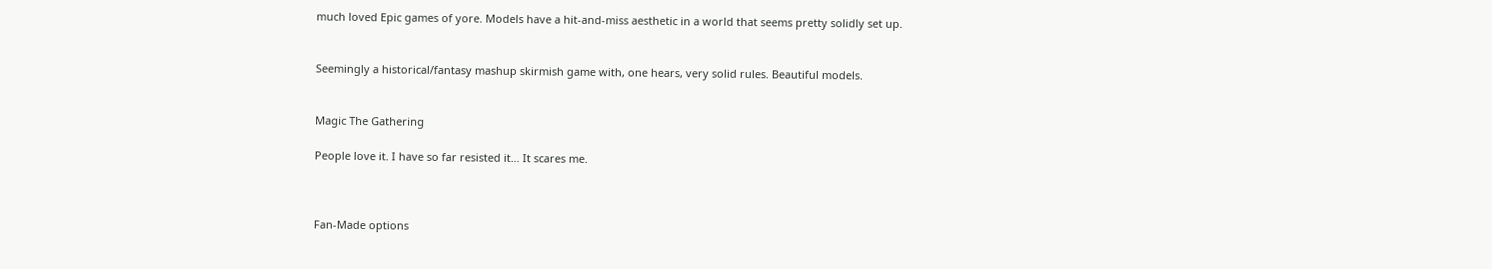much loved Epic games of yore. Models have a hit-and-miss aesthetic in a world that seems pretty solidly set up.


Seemingly a historical/fantasy mashup skirmish game with, one hears, very solid rules. Beautiful models.


Magic The Gathering

People love it. I have so far resisted it… It scares me.



Fan-Made options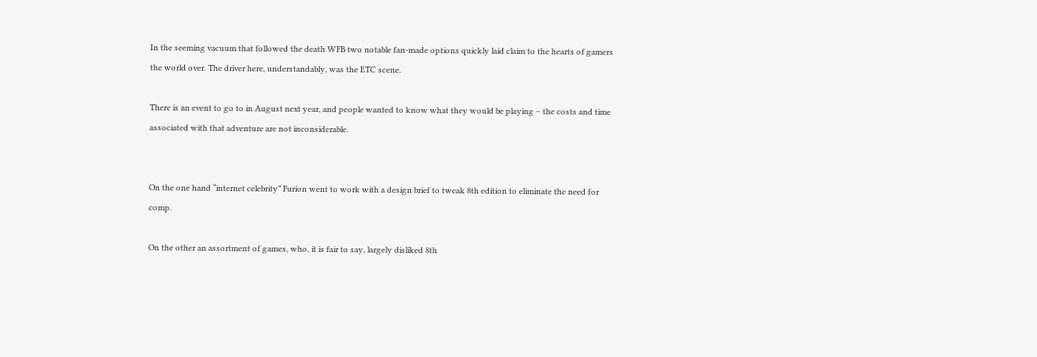In the seeming vacuum that followed the death WFB two notable fan-made options quickly laid claim to the hearts of gamers the world over. The driver here, understandably, was the ETC scene.

There is an event to go to in August next year, and people wanted to know what they would be playing – the costs and time associated with that adventure are not inconsiderable.


On the one hand “internet celebrity” Furion went to work with a design brief to tweak 8th edition to eliminate the need for comp.

On the other an assortment of games, who, it is fair to say, largely disliked 8th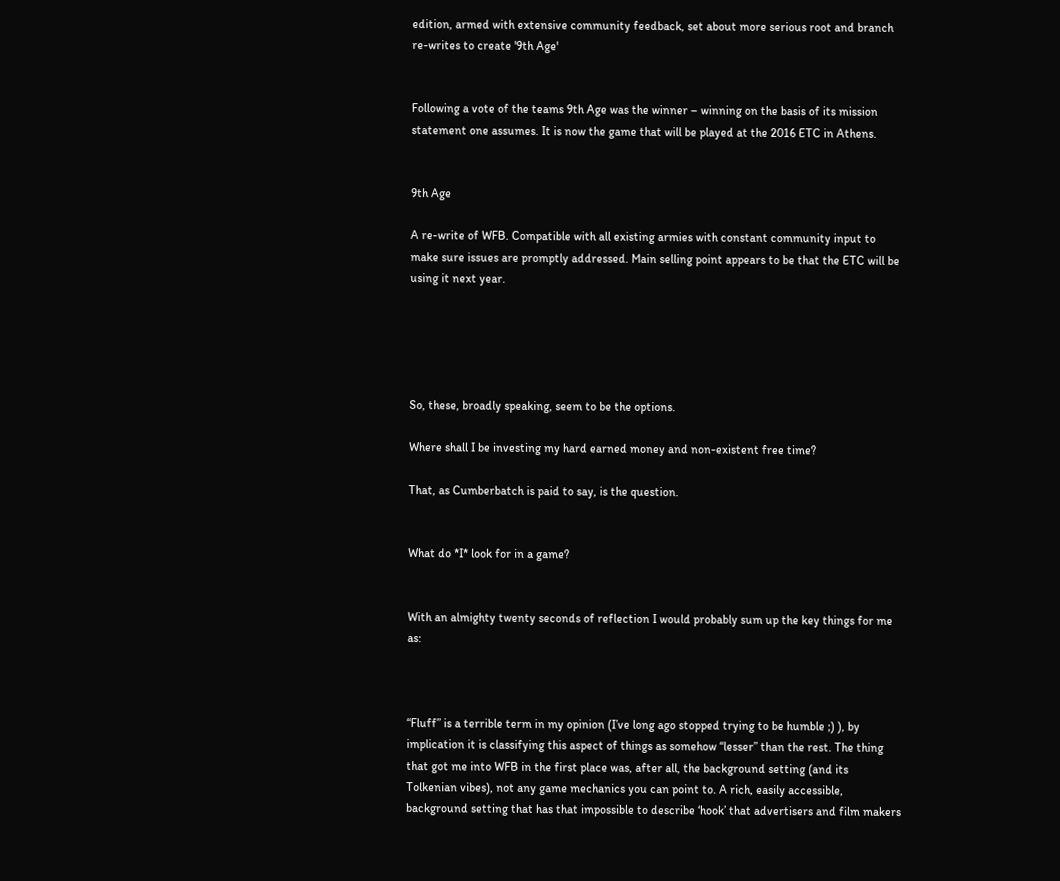edition, armed with extensive community feedback, set about more serious root and branch re-writes to create '9th Age'


Following a vote of the teams 9th Age was the winner – winning on the basis of its mission statement one assumes. It is now the game that will be played at the 2016 ETC in Athens.


9th Age

A re-write of WFB. Compatible with all existing armies with constant community input to make sure issues are promptly addressed. Main selling point appears to be that the ETC will be using it next year.





So, these, broadly speaking, seem to be the options.

Where shall I be investing my hard earned money and non-existent free time?

That, as Cumberbatch is paid to say, is the question.


What do *I* look for in a game?


With an almighty twenty seconds of reflection I would probably sum up the key things for me as:



“Fluff” is a terrible term in my opinion (I’ve long ago stopped trying to be humble ;) ), by implication it is classifying this aspect of things as somehow “lesser” than the rest. The thing that got me into WFB in the first place was, after all, the background setting (and its Tolkenian vibes), not any game mechanics you can point to. A rich, easily accessible, background setting that has that impossible to describe ‘hook’ that advertisers and film makers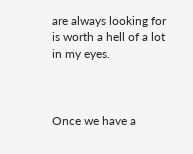are always looking for is worth a hell of a lot in my eyes.



Once we have a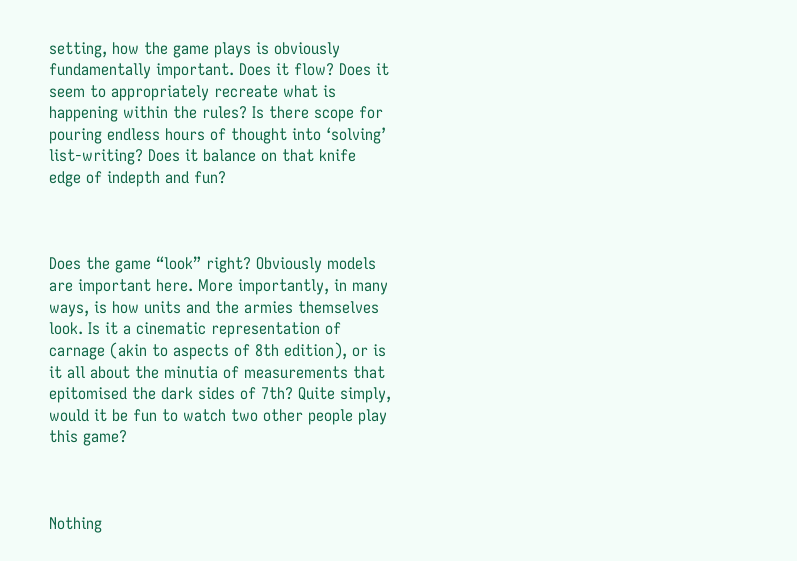setting, how the game plays is obviously fundamentally important. Does it flow? Does it seem to appropriately recreate what is happening within the rules? Is there scope for pouring endless hours of thought into ‘solving’ list-writing? Does it balance on that knife edge of indepth and fun?



Does the game “look” right? Obviously models are important here. More importantly, in many ways, is how units and the armies themselves look. Is it a cinematic representation of carnage (akin to aspects of 8th edition), or is it all about the minutia of measurements that epitomised the dark sides of 7th? Quite simply, would it be fun to watch two other people play this game?



Nothing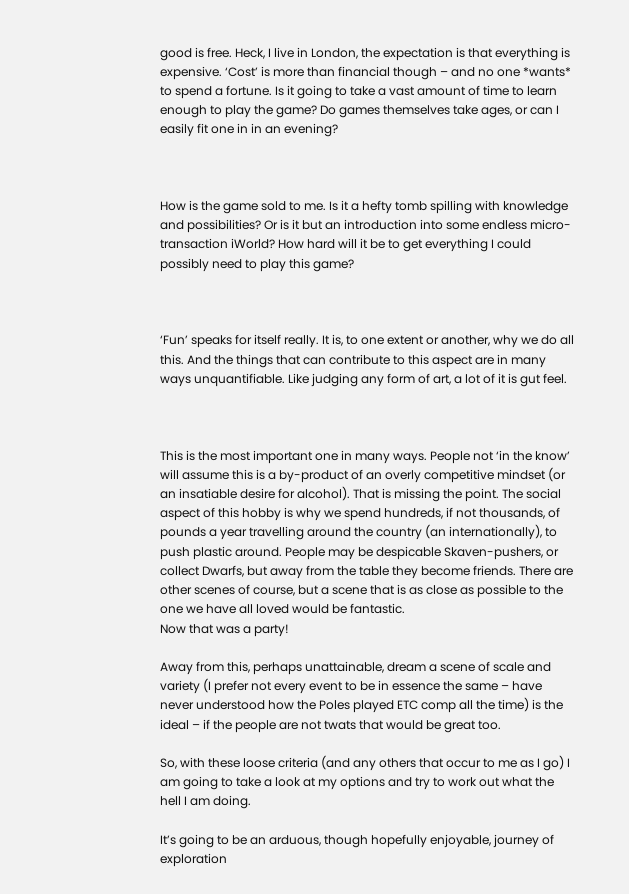good is free. Heck, I live in London, the expectation is that everything is expensive. ‘Cost’ is more than financial though – and no one *wants* to spend a fortune. Is it going to take a vast amount of time to learn enough to play the game? Do games themselves take ages, or can I easily fit one in in an evening?



How is the game sold to me. Is it a hefty tomb spilling with knowledge and possibilities? Or is it but an introduction into some endless micro-transaction iWorld? How hard will it be to get everything I could possibly need to play this game?



‘Fun’ speaks for itself really. It is, to one extent or another, why we do all this. And the things that can contribute to this aspect are in many ways unquantifiable. Like judging any form of art, a lot of it is gut feel.



This is the most important one in many ways. People not ‘in the know’ will assume this is a by-product of an overly competitive mindset (or an insatiable desire for alcohol). That is missing the point. The social aspect of this hobby is why we spend hundreds, if not thousands, of pounds a year travelling around the country (an internationally), to push plastic around. People may be despicable Skaven-pushers, or collect Dwarfs, but away from the table they become friends. There are other scenes of course, but a scene that is as close as possible to the one we have all loved would be fantastic.
Now that was a party!

Away from this, perhaps unattainable, dream a scene of scale and variety (I prefer not every event to be in essence the same – have never understood how the Poles played ETC comp all the time) is the ideal – if the people are not twats that would be great too.

So, with these loose criteria (and any others that occur to me as I go) I am going to take a look at my options and try to work out what the hell I am doing.

It’s going to be an arduous, though hopefully enjoyable, journey of exploration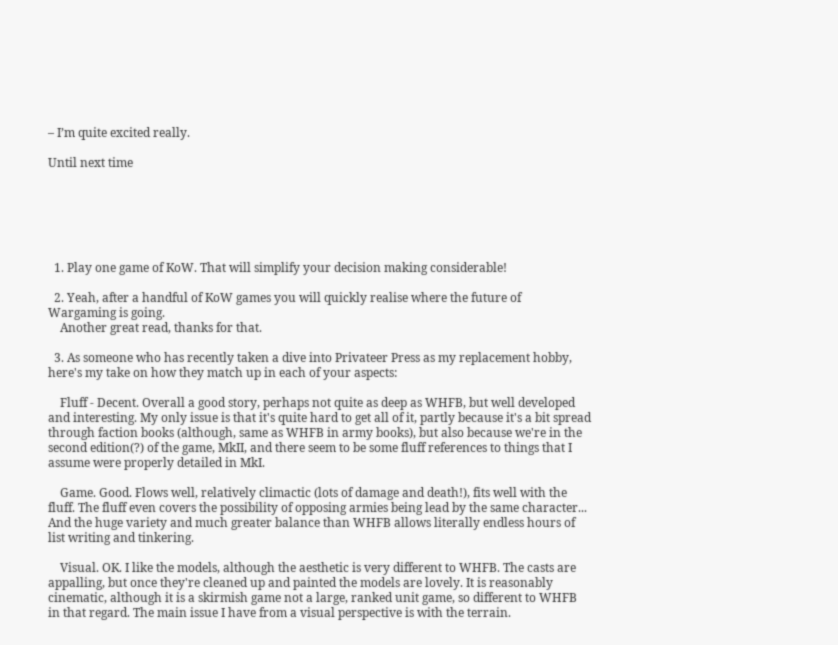– I’m quite excited really.

Until next time






  1. Play one game of KoW. That will simplify your decision making considerable!

  2. Yeah, after a handful of KoW games you will quickly realise where the future of Wargaming is going.
    Another great read, thanks for that.

  3. As someone who has recently taken a dive into Privateer Press as my replacement hobby, here's my take on how they match up in each of your aspects:

    Fluff - Decent. Overall a good story, perhaps not quite as deep as WHFB, but well developed and interesting. My only issue is that it's quite hard to get all of it, partly because it's a bit spread through faction books (although, same as WHFB in army books), but also because we're in the second edition(?) of the game, MkII, and there seem to be some fluff references to things that I assume were properly detailed in MkI.

    Game. Good. Flows well, relatively climactic (lots of damage and death!), fits well with the fluff. The fluff even covers the possibility of opposing armies being lead by the same character... And the huge variety and much greater balance than WHFB allows literally endless hours of list writing and tinkering.

    Visual. OK. I like the models, although the aesthetic is very different to WHFB. The casts are appalling, but once they're cleaned up and painted the models are lovely. It is reasonably cinematic, although it is a skirmish game not a large, ranked unit game, so different to WHFB in that regard. The main issue I have from a visual perspective is with the terrain.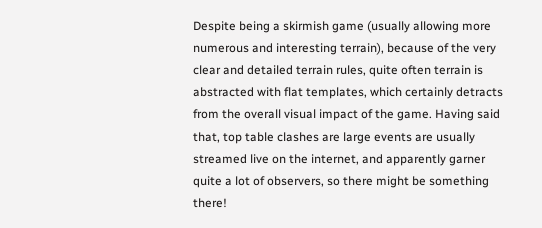Despite being a skirmish game (usually allowing more numerous and interesting terrain), because of the very clear and detailed terrain rules, quite often terrain is abstracted with flat templates, which certainly detracts from the overall visual impact of the game. Having said that, top table clashes are large events are usually streamed live on the internet, and apparently garner quite a lot of observers, so there might be something there!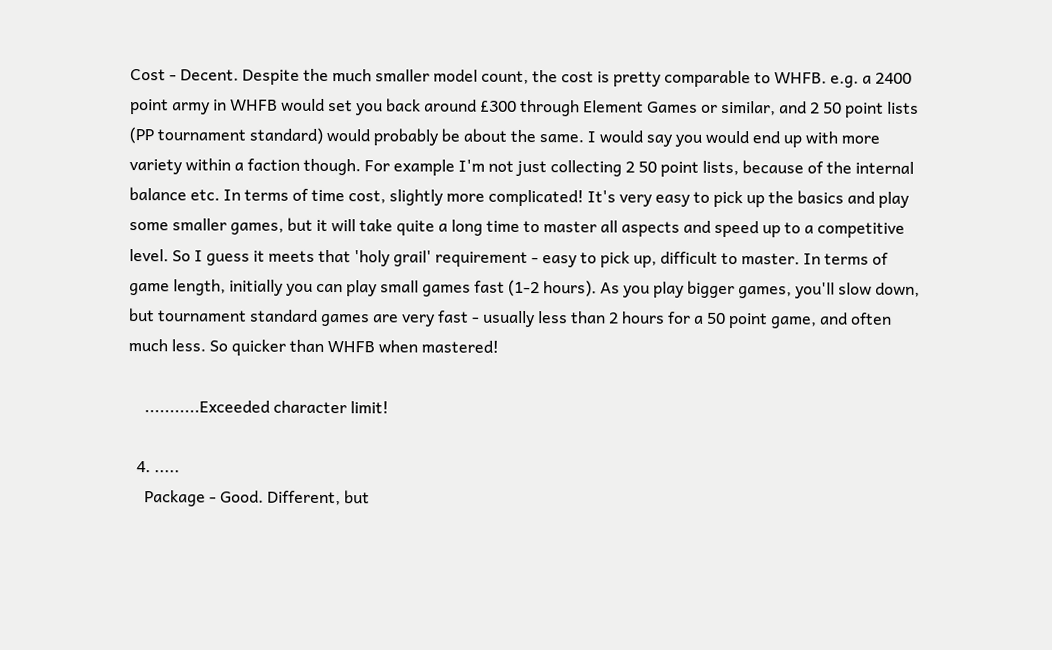Cost - Decent. Despite the much smaller model count, the cost is pretty comparable to WHFB. e.g. a 2400 point army in WHFB would set you back around £300 through Element Games or similar, and 2 50 point lists (PP tournament standard) would probably be about the same. I would say you would end up with more variety within a faction though. For example I'm not just collecting 2 50 point lists, because of the internal balance etc. In terms of time cost, slightly more complicated! It's very easy to pick up the basics and play some smaller games, but it will take quite a long time to master all aspects and speed up to a competitive level. So I guess it meets that 'holy grail' requirement - easy to pick up, difficult to master. In terms of game length, initially you can play small games fast (1-2 hours). As you play bigger games, you'll slow down, but tournament standard games are very fast - usually less than 2 hours for a 50 point game, and often much less. So quicker than WHFB when mastered!

    ...........Exceeded character limit!

  4. .....
    Package - Good. Different, but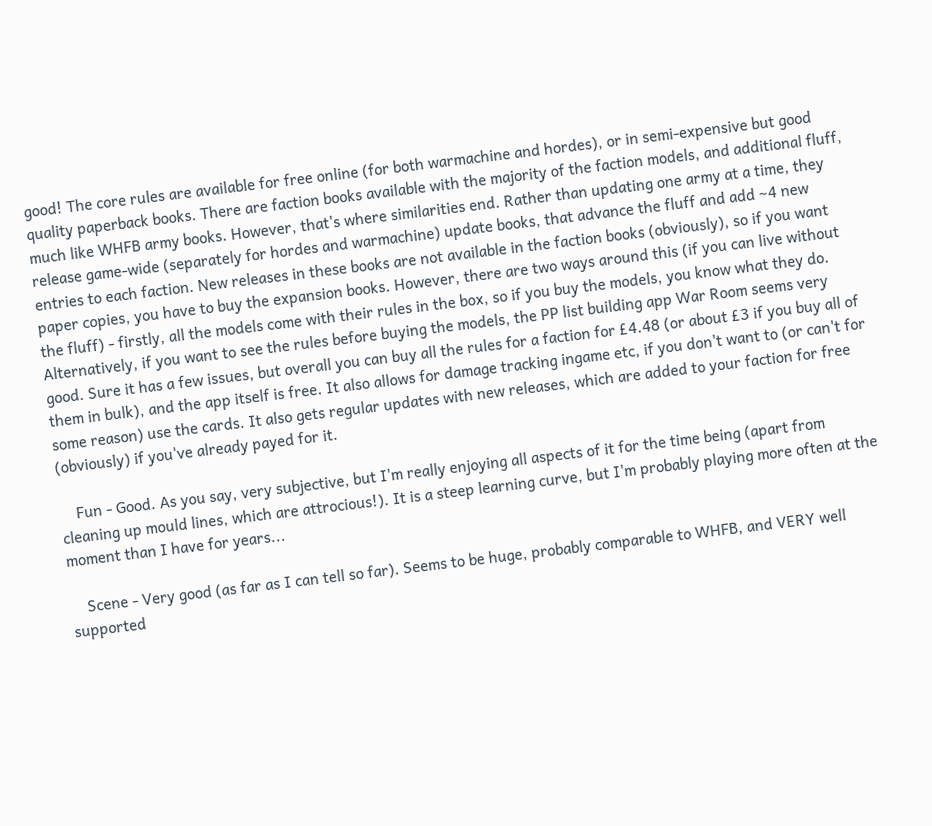good! The core rules are available for free online (for both warmachine and hordes), or in semi-expensive but good quality paperback books. There are faction books available with the majority of the faction models, and additional fluff, much like WHFB army books. However, that's where similarities end. Rather than updating one army at a time, they release game-wide (separately for hordes and warmachine) update books, that advance the fluff and add ~4 new entries to each faction. New releases in these books are not available in the faction books (obviously), so if you want paper copies, you have to buy the expansion books. However, there are two ways around this (if you can live without the fluff) - firstly, all the models come with their rules in the box, so if you buy the models, you know what they do. Alternatively, if you want to see the rules before buying the models, the PP list building app War Room seems very good. Sure it has a few issues, but overall you can buy all the rules for a faction for £4.48 (or about £3 if you buy all of them in bulk), and the app itself is free. It also allows for damage tracking ingame etc, if you don't want to (or can't for some reason) use the cards. It also gets regular updates with new releases, which are added to your faction for free (obviously) if you've already payed for it.

    Fun - Good. As you say, very subjective, but I'm really enjoying all aspects of it for the time being (apart from cleaning up mould lines, which are attrocious!). It is a steep learning curve, but I'm probably playing more often at the moment than I have for years...

    Scene - Very good (as far as I can tell so far). Seems to be huge, probably comparable to WHFB, and VERY well supported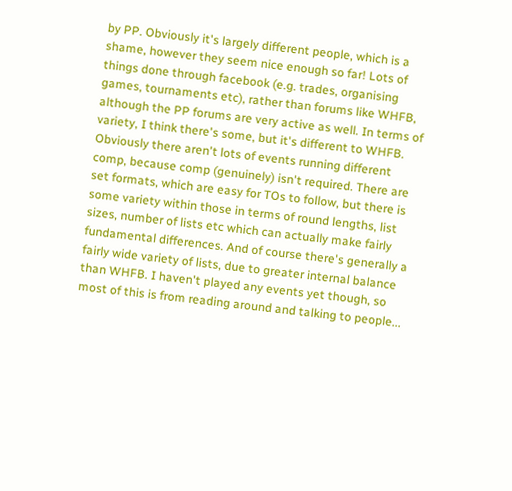by PP. Obviously it's largely different people, which is a shame, however they seem nice enough so far! Lots of things done through facebook (e.g. trades, organising games, tournaments etc), rather than forums like WHFB, although the PP forums are very active as well. In terms of variety, I think there's some, but it's different to WHFB. Obviously there aren't lots of events running different comp, because comp (genuinely) isn't required. There are set formats, which are easy for TOs to follow, but there is some variety within those in terms of round lengths, list sizes, number of lists etc which can actually make fairly fundamental differences. And of course there's generally a fairly wide variety of lists, due to greater internal balance than WHFB. I haven't played any events yet though, so most of this is from reading around and talking to people...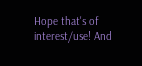Hope that's of interest/use! And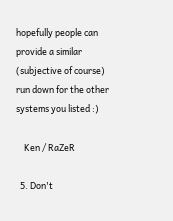hopefully people can provide a similar (subjective of course) run down for the other systems you listed :)

    Ken / RaZeR

  5. Don't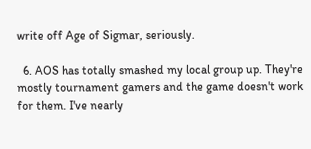write off Age of Sigmar, seriously.

  6. AOS has totally smashed my local group up. They're mostly tournament gamers and the game doesn't work for them. I've nearly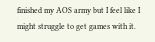finished my AOS army but I feel like I might struggle to get games with it.